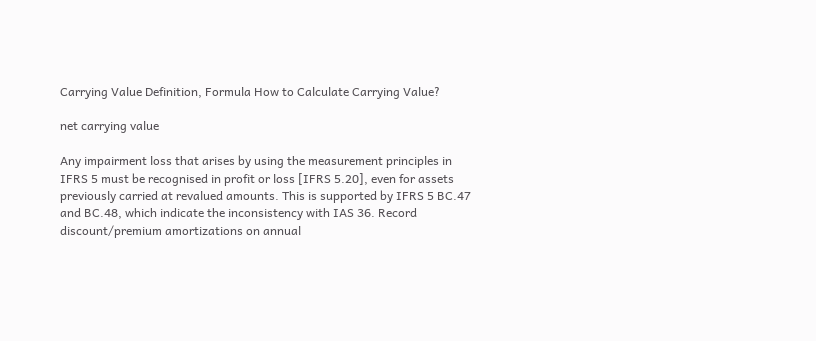Carrying Value Definition, Formula How to Calculate Carrying Value?

net carrying value

Any impairment loss that arises by using the measurement principles in IFRS 5 must be recognised in profit or loss [IFRS 5.20], even for assets previously carried at revalued amounts. This is supported by IFRS 5 BC.47 and BC.48, which indicate the inconsistency with IAS 36. Record discount/premium amortizations on annual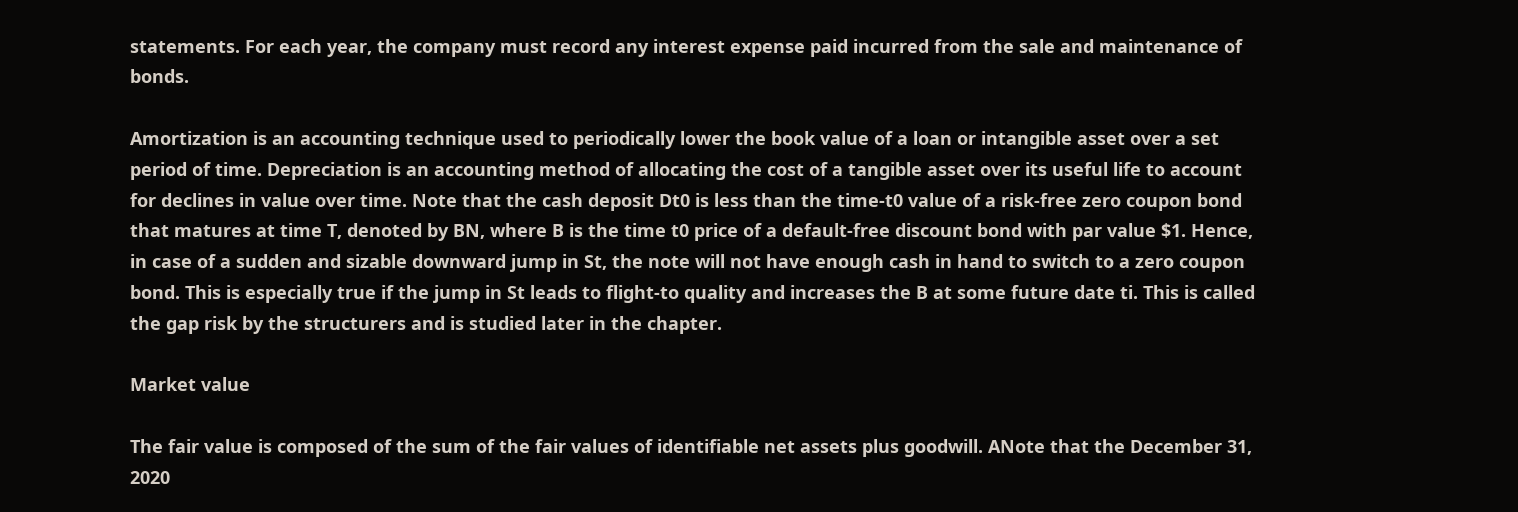statements. For each year, the company must record any interest expense paid incurred from the sale and maintenance of bonds.

Amortization is an accounting technique used to periodically lower the book value of a loan or intangible asset over a set period of time. Depreciation is an accounting method of allocating the cost of a tangible asset over its useful life to account for declines in value over time. Note that the cash deposit Dt0 is less than the time-t0 value of a risk-free zero coupon bond that matures at time T, denoted by BN, where B is the time t0 price of a default-free discount bond with par value $1. Hence, in case of a sudden and sizable downward jump in St, the note will not have enough cash in hand to switch to a zero coupon bond. This is especially true if the jump in St leads to flight-to quality and increases the B at some future date ti. This is called the gap risk by the structurers and is studied later in the chapter.

Market value

The fair value is composed of the sum of the fair values of identifiable net assets plus goodwill. ANote that the December 31, 2020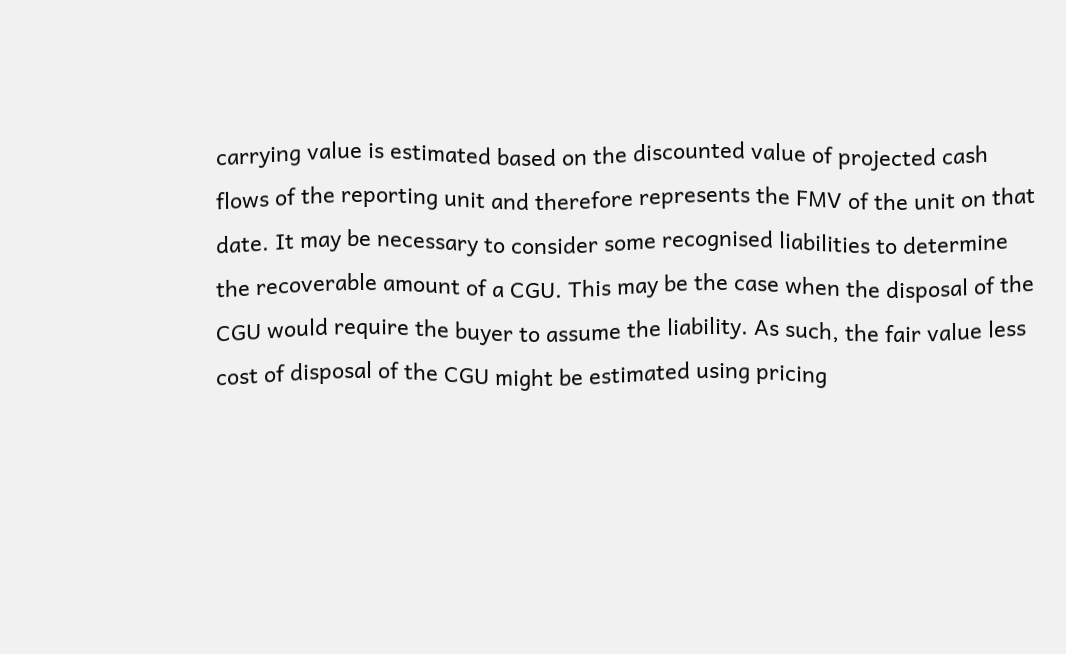carrying value is estimated based on the discounted value of projected cash flows of the reporting unit and therefore represents the FMV of the unit on that date. It may be necessary to consider some recognised liabilities to determine the recoverable amount of a CGU. This may be the case when the disposal of the CGU would require the buyer to assume the liability. As such, the fair value less cost of disposal of the CGU might be estimated using pricing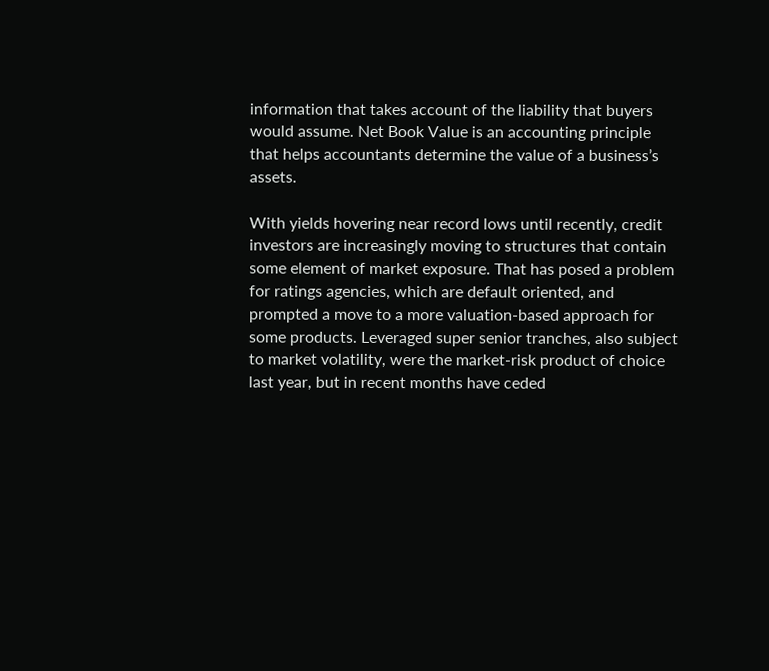information that takes account of the liability that buyers would assume. Net Book Value is an accounting principle that helps accountants determine the value of a business’s assets.

With yields hovering near record lows until recently, credit investors are increasingly moving to structures that contain some element of market exposure. That has posed a problem for ratings agencies, which are default oriented, and prompted a move to a more valuation-based approach for some products. Leveraged super senior tranches, also subject to market volatility, were the market-risk product of choice last year, but in recent months have ceded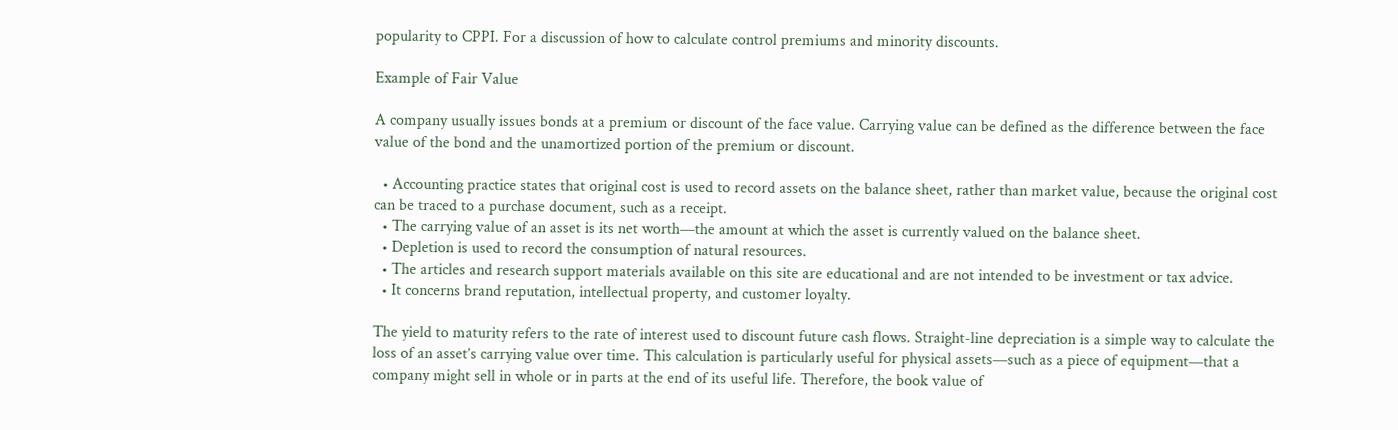popularity to CPPI. For a discussion of how to calculate control premiums and minority discounts.

Example of Fair Value

A company usually issues bonds at a premium or discount of the face value. Carrying value can be defined as the difference between the face value of the bond and the unamortized portion of the premium or discount.

  • Accounting practice states that original cost is used to record assets on the balance sheet, rather than market value, because the original cost can be traced to a purchase document, such as a receipt.
  • The carrying value of an asset is its net worth—the amount at which the asset is currently valued on the balance sheet.
  • Depletion is used to record the consumption of natural resources.
  • The articles and research support materials available on this site are educational and are not intended to be investment or tax advice.
  • It concerns brand reputation, intellectual property, and customer loyalty.

The yield to maturity refers to the rate of interest used to discount future cash flows. Straight-line depreciation is a simple way to calculate the loss of an asset’s carrying value over time. This calculation is particularly useful for physical assets—such as a piece of equipment—that a company might sell in whole or in parts at the end of its useful life. Therefore, the book value of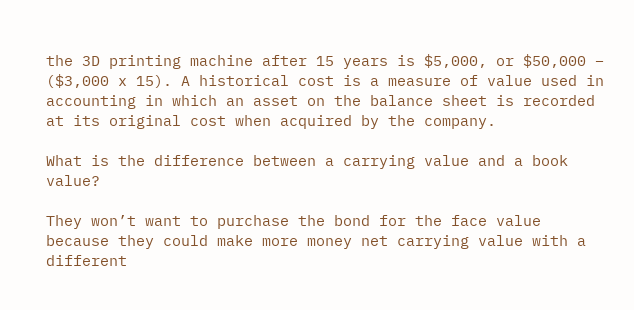the 3D printing machine after 15 years is $5,000, or $50,000 – ($3,000 x 15). A historical cost is a measure of value used in accounting in which an asset on the balance sheet is recorded at its original cost when acquired by the company.

What is the difference between a carrying value and a book value?

They won’t want to purchase the bond for the face value because they could make more money net carrying value with a different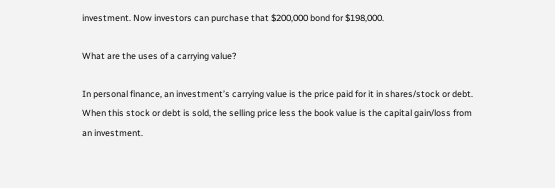investment. Now investors can purchase that $200,000 bond for $198,000.

What are the uses of a carrying value?

In personal finance, an investment’s carrying value is the price paid for it in shares/stock or debt. When this stock or debt is sold, the selling price less the book value is the capital gain/loss from an investment.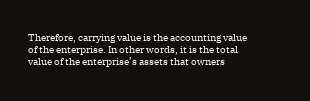Therefore, carrying value is the accounting value of the enterprise. In other words, it is the total value of the enterprise’s assets that owners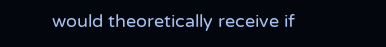would theoretically receive if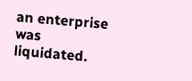an enterprise was liquidated.